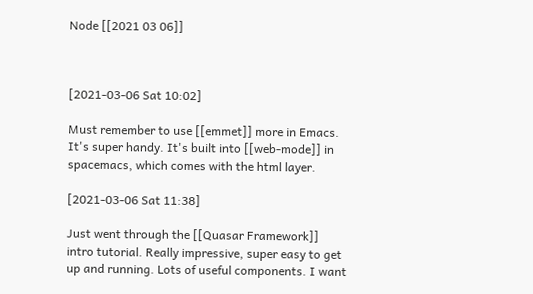Node [[2021 03 06]]



[2021-03-06 Sat 10:02]

Must remember to use [[emmet]] more in Emacs. It's super handy. It's built into [[web-mode]] in spacemacs, which comes with the html layer.

[2021-03-06 Sat 11:38]

Just went through the [[Quasar Framework]] intro tutorial. Really impressive, super easy to get up and running. Lots of useful components. I want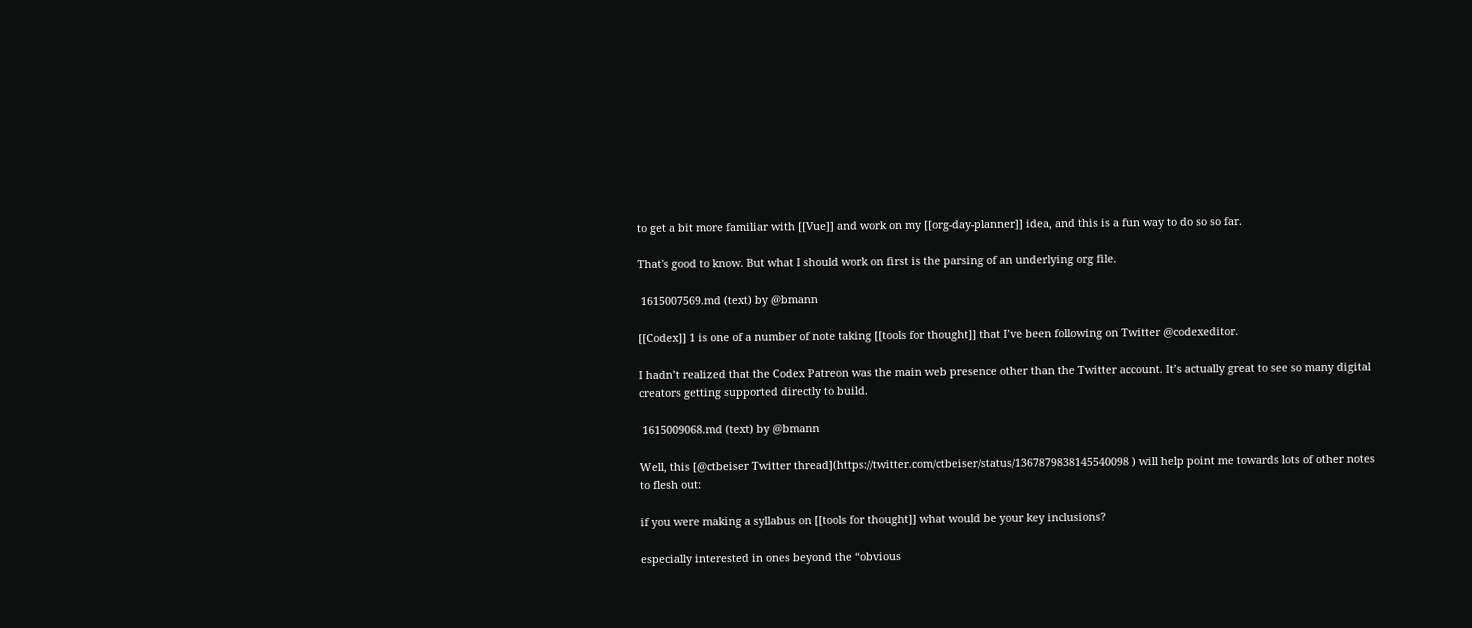to get a bit more familiar with [[Vue]] and work on my [[org-day-planner]] idea, and this is a fun way to do so so far.

That's good to know. But what I should work on first is the parsing of an underlying org file.

 1615007569.md (text) by @bmann

[[Codex]] 1 is one of a number of note taking [[tools for thought]] that I’ve been following on Twitter @codexeditor.

I hadn’t realized that the Codex Patreon was the main web presence other than the Twitter account. It’s actually great to see so many digital creators getting supported directly to build.

 1615009068.md (text) by @bmann

Well, this [@ctbeiser Twitter thread](https://twitter.com/ctbeiser/status/1367879838145540098 ) will help point me towards lots of other notes to flesh out:

if you were making a syllabus on [[tools for thought]] what would be your key inclusions?

especially interested in ones beyond the “obvious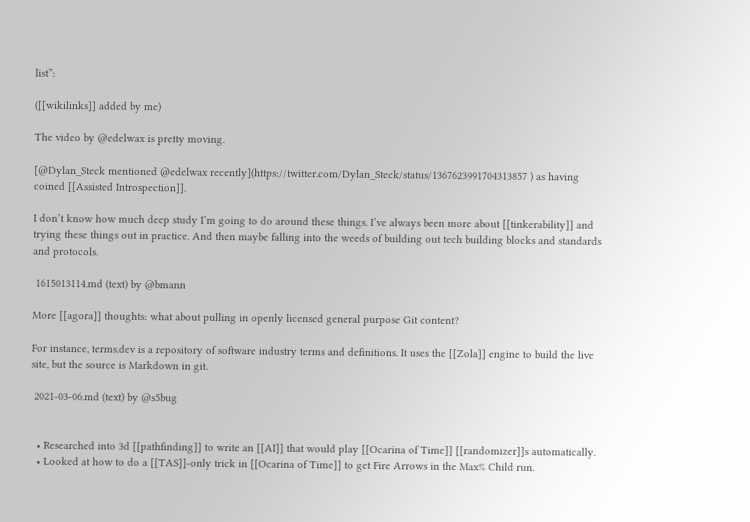list”:

([[wikilinks]] added by me)

The video by @edelwax is pretty moving.

[@Dylan_Steck mentioned @edelwax recently](https://twitter.com/Dylan_Steck/status/1367623991704313857 ) as having coined [[Assisted Introspection]].

I don’t know how much deep study I’m going to do around these things. I’ve always been more about [[tinkerability]] and trying these things out in practice. And then maybe falling into the weeds of building out tech building blocks and standards and protocols.

 1615013114.md (text) by @bmann

More [[agora]] thoughts: what about pulling in openly licensed general purpose Git content?

For instance, terms.dev is a repository of software industry terms and definitions. It uses the [[Zola]] engine to build the live site, but the source is Markdown in git.

 2021-03-06.md (text) by @s5bug


  • Researched into 3d [[pathfinding]] to write an [[AI]] that would play [[Ocarina of Time]] [[randomizer]]s automatically.
  • Looked at how to do a [[TAS]]-only trick in [[Ocarina of Time]] to get Fire Arrows in the Max% Child run.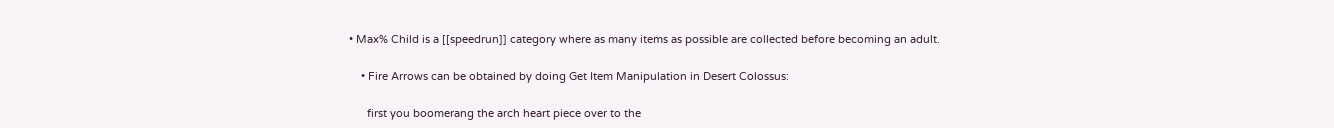• Max% Child is a [[speedrun]] category where as many items as possible are collected before becoming an adult.

    • Fire Arrows can be obtained by doing Get Item Manipulation in Desert Colossus:

      first you boomerang the arch heart piece over to the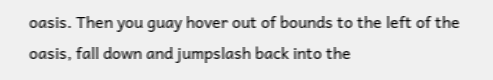oasis. Then you guay hover out of bounds to the left of the oasis, fall down and jumpslash back into the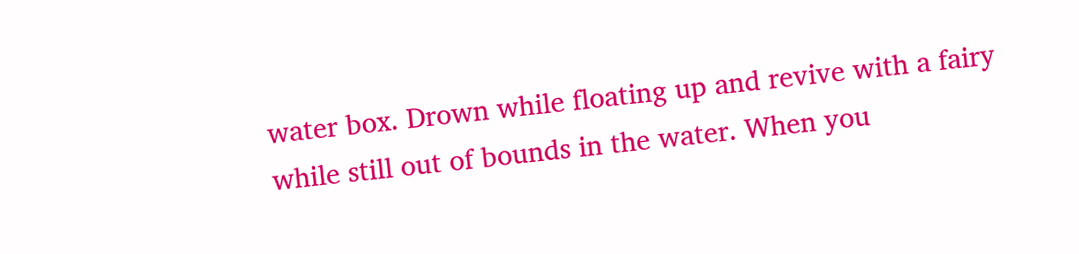water box. Drown while floating up and revive with a fairy while still out of bounds in the water. When you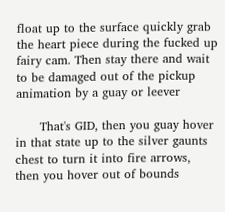float up to the surface quickly grab the heart piece during the fucked up fairy cam. Then stay there and wait to be damaged out of the pickup animation by a guay or leever

      That's GID, then you guay hover in that state up to the silver gaunts chest to turn it into fire arrows, then you hover out of bounds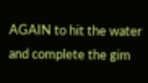AGAIN to hit the water and complete the gim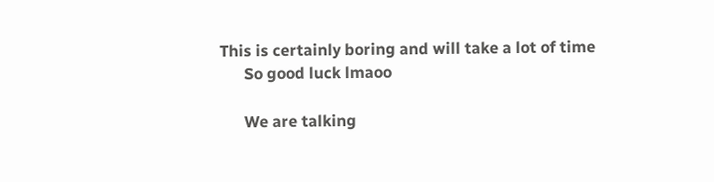This is certainly boring and will take a lot of time
      So good luck lmaoo

      We are talking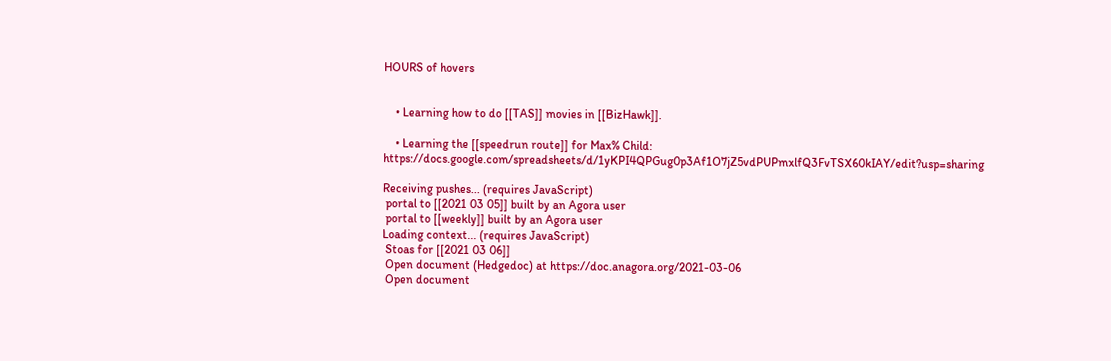HOURS of hovers


    • Learning how to do [[TAS]] movies in [[BizHawk]].

    • Learning the [[speedrun route]] for Max% Child: https://docs.google.com/spreadsheets/d/1yKPI4QPGug0p3Af1O7jZ5vdPUPmxlfQ3FvTSX60kIAY/edit?usp=sharing

Receiving pushes... (requires JavaScript)
 portal to [[2021 03 05]] built by an Agora user
 portal to [[weekly]] built by an Agora user
Loading context... (requires JavaScript)
 Stoas for [[2021 03 06]]
 Open document (Hedgedoc) at https://doc.anagora.org/2021-03-06
 Open document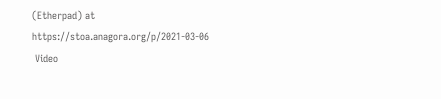(Etherpad) at https://stoa.anagora.org/p/2021-03-06
 Video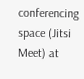conferencing space (Jitsi Meet) at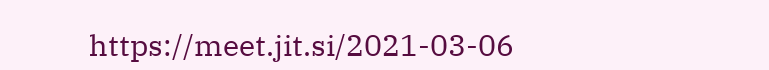https://meet.jit.si/2021-03-06